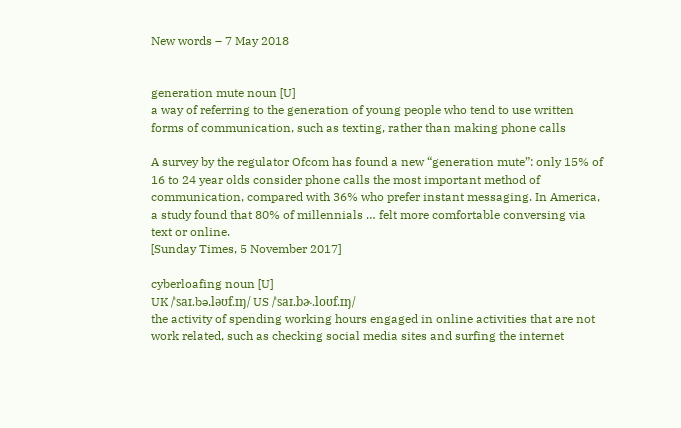New words – 7 May 2018


generation mute noun [U]
a way of referring to the generation of young people who tend to use written forms of communication, such as texting, rather than making phone calls

A survey by the regulator Ofcom has found a new “generation mute”: only 15% of 16 to 24 year olds consider phone calls the most important method of communication, compared with 36% who prefer instant messaging. In America, a study found that 80% of millennials … felt more comfortable conversing via text or online.
[Sunday Times, 5 November 2017]

cyberloafing noun [U]
UK /ˈsaɪ.bə.ləʊf.ɪŋ/ US /ˈsaɪ.bɚ.loʊf.ɪŋ/
the activity of spending working hours engaged in online activities that are not work related, such as checking social media sites and surfing the internet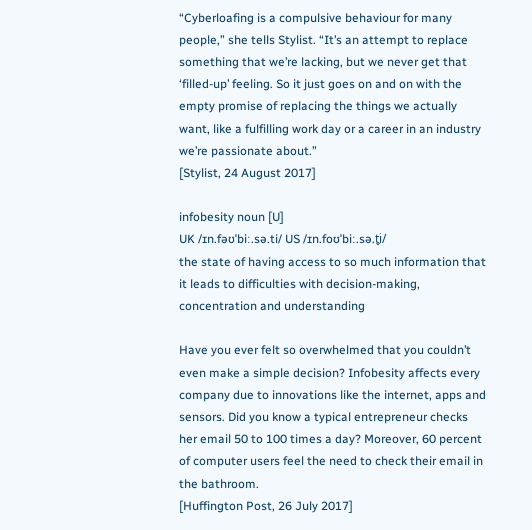“Cyberloafing is a compulsive behaviour for many people,” she tells Stylist. “It’s an attempt to replace something that we’re lacking, but we never get that ‘filled-up’ feeling. So it just goes on and on with the empty promise of replacing the things we actually want, like a fulfilling work day or a career in an industry we’re passionate about.”
[Stylist, 24 August 2017]

infobesity noun [U]
UK /ɪn.fəʊˈbiː.sə.ti/ US /ɪn.foʊˈbiː.sə.t̬i/
the state of having access to so much information that it leads to difficulties with decision-making, concentration and understanding

Have you ever felt so overwhelmed that you couldn’t even make a simple decision? Infobesity affects every company due to innovations like the internet, apps and sensors. Did you know a typical entrepreneur checks her email 50 to 100 times a day? Moreover, 60 percent of computer users feel the need to check their email in the bathroom.
[Huffington Post, 26 July 2017]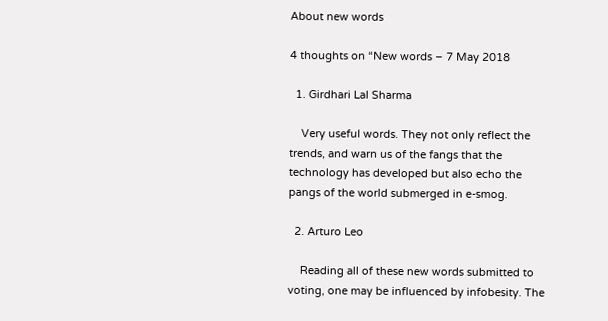About new words

4 thoughts on “New words – 7 May 2018

  1. Girdhari Lal Sharma

    Very useful words. They not only reflect the trends, and warn us of the fangs that the technology has developed but also echo the pangs of the world submerged in e-smog.

  2. Arturo Leo

    Reading all of these new words submitted to voting, one may be influenced by infobesity. The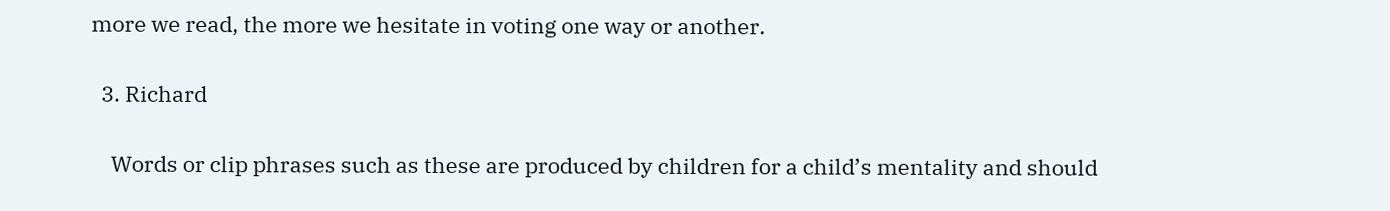more we read, the more we hesitate in voting one way or another.

  3. Richard

    Words or clip phrases such as these are produced by children for a child’s mentality and should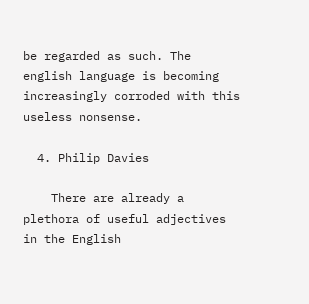be regarded as such. The english language is becoming increasingly corroded with this useless nonsense.

  4. Philip Davies

    There are already a plethora of useful adjectives in the English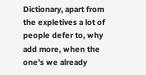Dictionary, apart from the expletives a lot of people defer to, why add more, when the one’s we already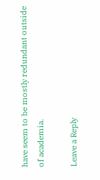have seem to be mostly redundant outside of academia.

Leave a Reply